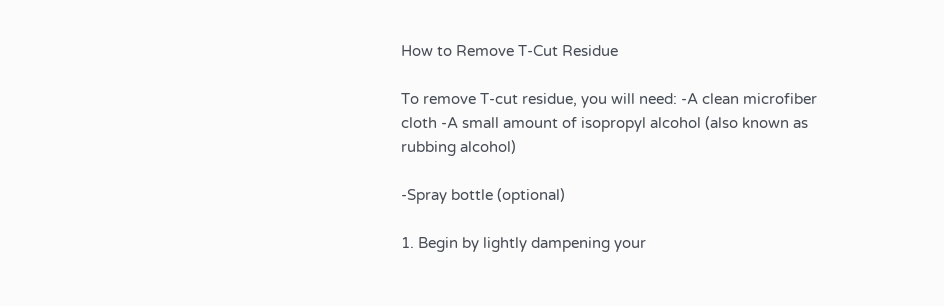How to Remove T-Cut Residue

To remove T-cut residue, you will need: -A clean microfiber cloth -A small amount of isopropyl alcohol (also known as rubbing alcohol)

-Spray bottle (optional)

1. Begin by lightly dampening your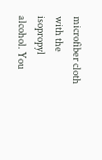microfiber cloth with the isopropyl alcohol. You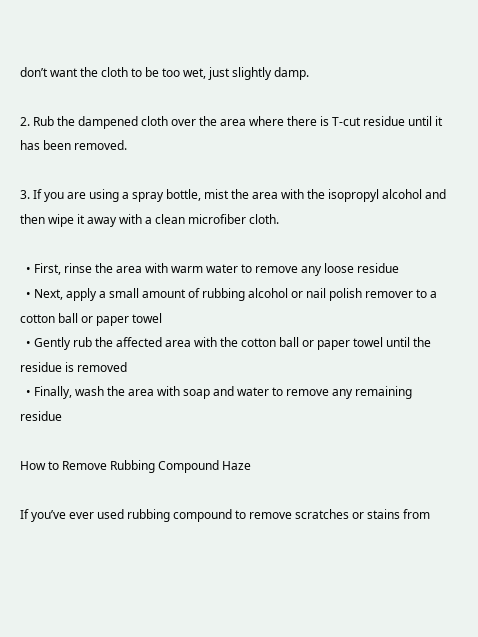don’t want the cloth to be too wet, just slightly damp.

2. Rub the dampened cloth over the area where there is T-cut residue until it has been removed.

3. If you are using a spray bottle, mist the area with the isopropyl alcohol and then wipe it away with a clean microfiber cloth.

  • First, rinse the area with warm water to remove any loose residue
  • Next, apply a small amount of rubbing alcohol or nail polish remover to a cotton ball or paper towel
  • Gently rub the affected area with the cotton ball or paper towel until the residue is removed
  • Finally, wash the area with soap and water to remove any remaining residue

How to Remove Rubbing Compound Haze

If you’ve ever used rubbing compound to remove scratches or stains from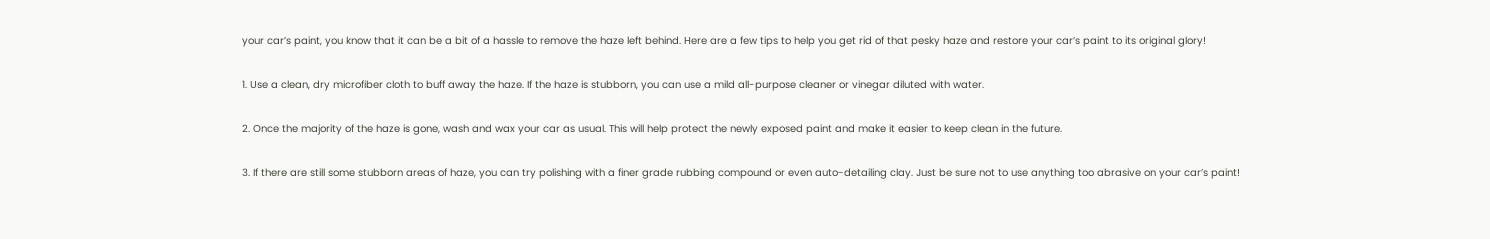your car’s paint, you know that it can be a bit of a hassle to remove the haze left behind. Here are a few tips to help you get rid of that pesky haze and restore your car’s paint to its original glory!

1. Use a clean, dry microfiber cloth to buff away the haze. If the haze is stubborn, you can use a mild all-purpose cleaner or vinegar diluted with water.

2. Once the majority of the haze is gone, wash and wax your car as usual. This will help protect the newly exposed paint and make it easier to keep clean in the future.

3. If there are still some stubborn areas of haze, you can try polishing with a finer grade rubbing compound or even auto-detailing clay. Just be sure not to use anything too abrasive on your car’s paint!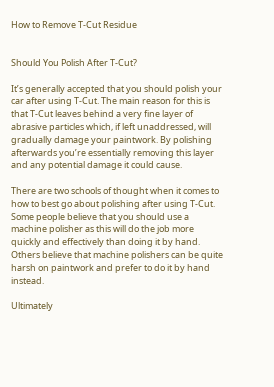How to Remove T-Cut Residue


Should You Polish After T-Cut?

It’s generally accepted that you should polish your car after using T-Cut. The main reason for this is that T-Cut leaves behind a very fine layer of abrasive particles which, if left unaddressed, will gradually damage your paintwork. By polishing afterwards you’re essentially removing this layer and any potential damage it could cause.

There are two schools of thought when it comes to how to best go about polishing after using T-Cut. Some people believe that you should use a machine polisher as this will do the job more quickly and effectively than doing it by hand. Others believe that machine polishers can be quite harsh on paintwork and prefer to do it by hand instead.

Ultimately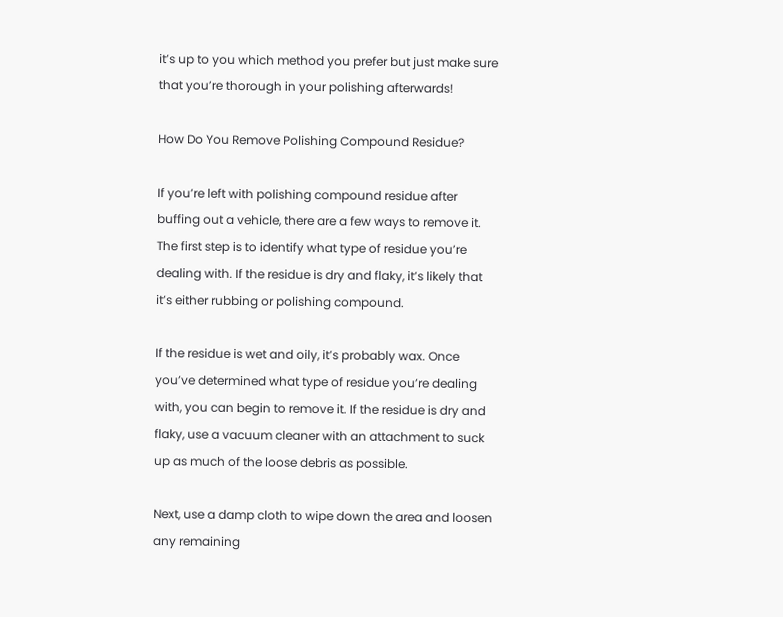it’s up to you which method you prefer but just make sure that you’re thorough in your polishing afterwards!

How Do You Remove Polishing Compound Residue?

If you’re left with polishing compound residue after buffing out a vehicle, there are a few ways to remove it. The first step is to identify what type of residue you’re dealing with. If the residue is dry and flaky, it’s likely that it’s either rubbing or polishing compound.

If the residue is wet and oily, it’s probably wax. Once you’ve determined what type of residue you’re dealing with, you can begin to remove it. If the residue is dry and flaky, use a vacuum cleaner with an attachment to suck up as much of the loose debris as possible.

Next, use a damp cloth to wipe down the area and loosen any remaining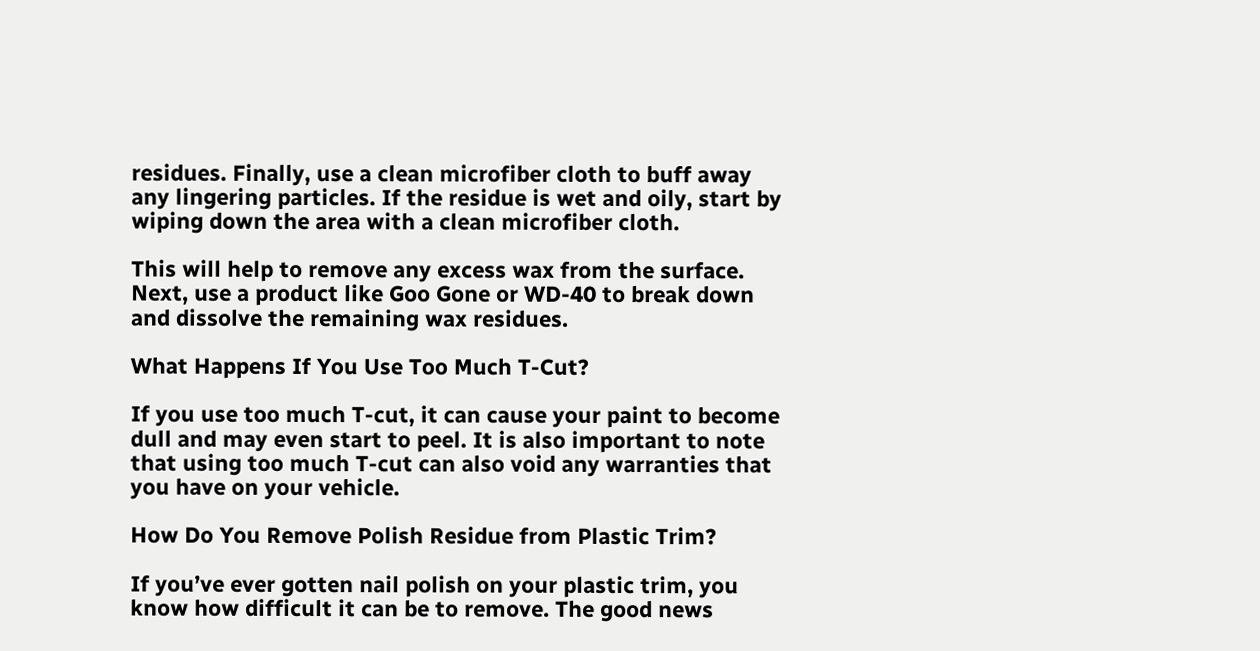residues. Finally, use a clean microfiber cloth to buff away any lingering particles. If the residue is wet and oily, start by wiping down the area with a clean microfiber cloth.

This will help to remove any excess wax from the surface. Next, use a product like Goo Gone or WD-40 to break down and dissolve the remaining wax residues.

What Happens If You Use Too Much T-Cut?

If you use too much T-cut, it can cause your paint to become dull and may even start to peel. It is also important to note that using too much T-cut can also void any warranties that you have on your vehicle.

How Do You Remove Polish Residue from Plastic Trim?

If you’ve ever gotten nail polish on your plastic trim, you know how difficult it can be to remove. The good news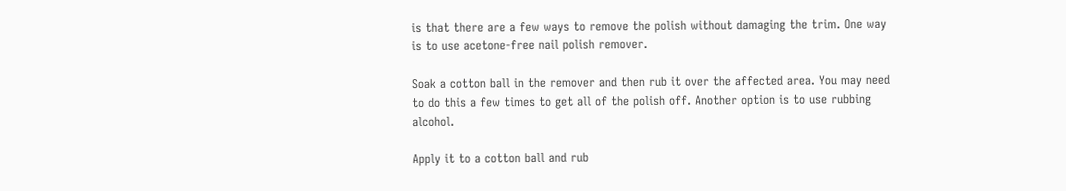is that there are a few ways to remove the polish without damaging the trim. One way is to use acetone-free nail polish remover.

Soak a cotton ball in the remover and then rub it over the affected area. You may need to do this a few times to get all of the polish off. Another option is to use rubbing alcohol.

Apply it to a cotton ball and rub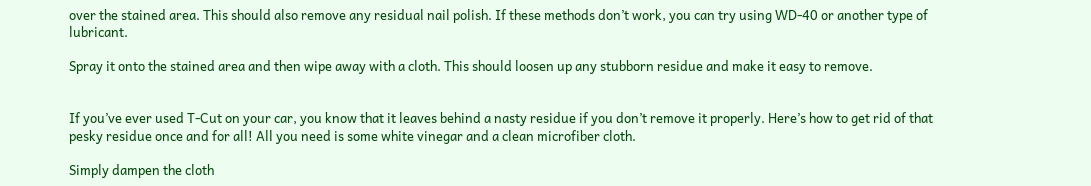over the stained area. This should also remove any residual nail polish. If these methods don’t work, you can try using WD-40 or another type of lubricant.

Spray it onto the stained area and then wipe away with a cloth. This should loosen up any stubborn residue and make it easy to remove.


If you’ve ever used T-Cut on your car, you know that it leaves behind a nasty residue if you don’t remove it properly. Here’s how to get rid of that pesky residue once and for all! All you need is some white vinegar and a clean microfiber cloth.

Simply dampen the cloth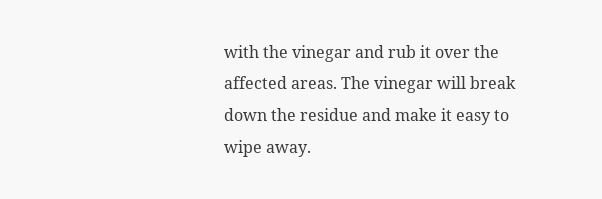with the vinegar and rub it over the affected areas. The vinegar will break down the residue and make it easy to wipe away.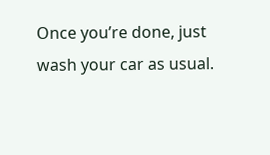Once you’re done, just wash your car as usual.